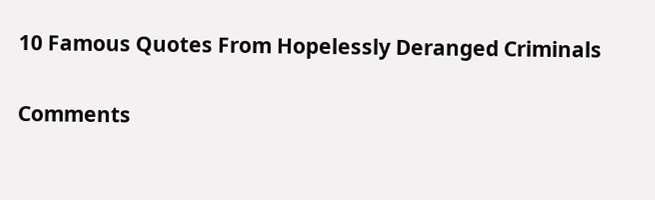10 Famous Quotes From Hopelessly Deranged Criminals

Comments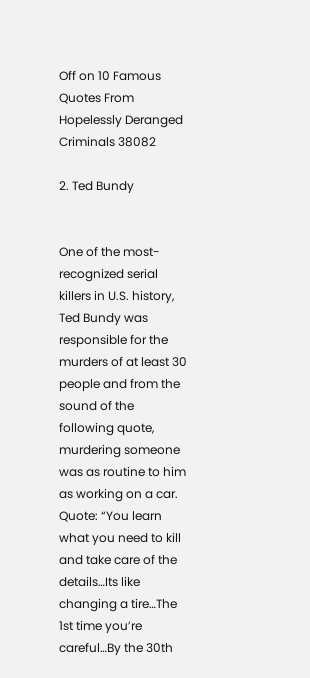Off on 10 Famous Quotes From Hopelessly Deranged Criminals 38082

2. Ted Bundy


One of the most-recognized serial killers in U.S. history, Ted Bundy was responsible for the murders of at least 30 people and from the sound of the following quote, murdering someone was as routine to him as working on a car. Quote: “You learn what you need to kill and take care of the details…Its like changing a tire…The 1st time you’re careful…By the 30th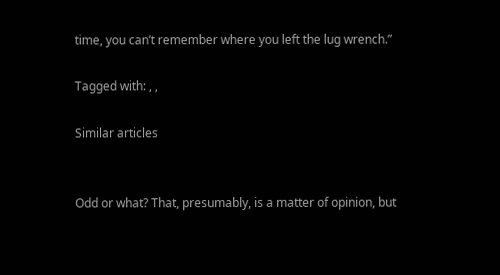time, you can’t remember where you left the lug wrench.”

Tagged with: , ,

Similar articles


Odd or what? That, presumably, is a matter of opinion, but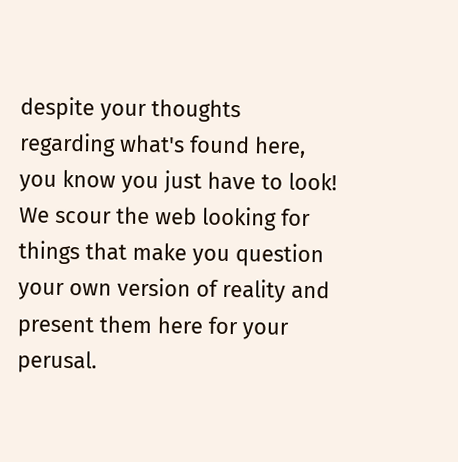despite your thoughts regarding what's found here, you know you just have to look! We scour the web looking for things that make you question your own version of reality and present them here for your perusal.